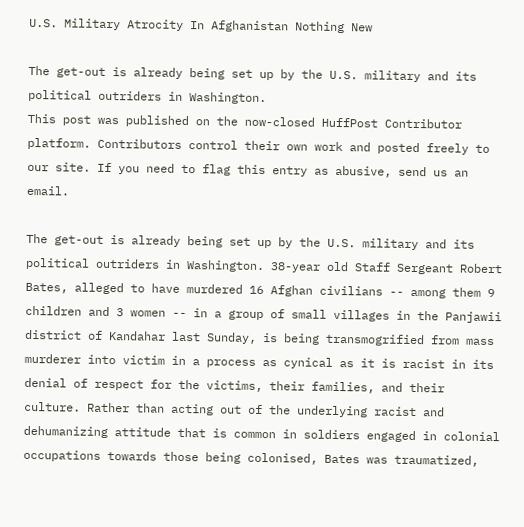U.S. Military Atrocity In Afghanistan Nothing New

The get-out is already being set up by the U.S. military and its political outriders in Washington.
This post was published on the now-closed HuffPost Contributor platform. Contributors control their own work and posted freely to our site. If you need to flag this entry as abusive, send us an email.

The get-out is already being set up by the U.S. military and its political outriders in Washington. 38-year old Staff Sergeant Robert Bates, alleged to have murdered 16 Afghan civilians -- among them 9 children and 3 women -- in a group of small villages in the Panjawii district of Kandahar last Sunday, is being transmogrified from mass murderer into victim in a process as cynical as it is racist in its denial of respect for the victims, their families, and their culture. Rather than acting out of the underlying racist and dehumanizing attitude that is common in soldiers engaged in colonial occupations towards those being colonised, Bates was traumatized,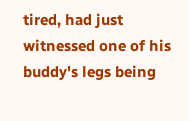tired, had just witnessed one of his buddy's legs being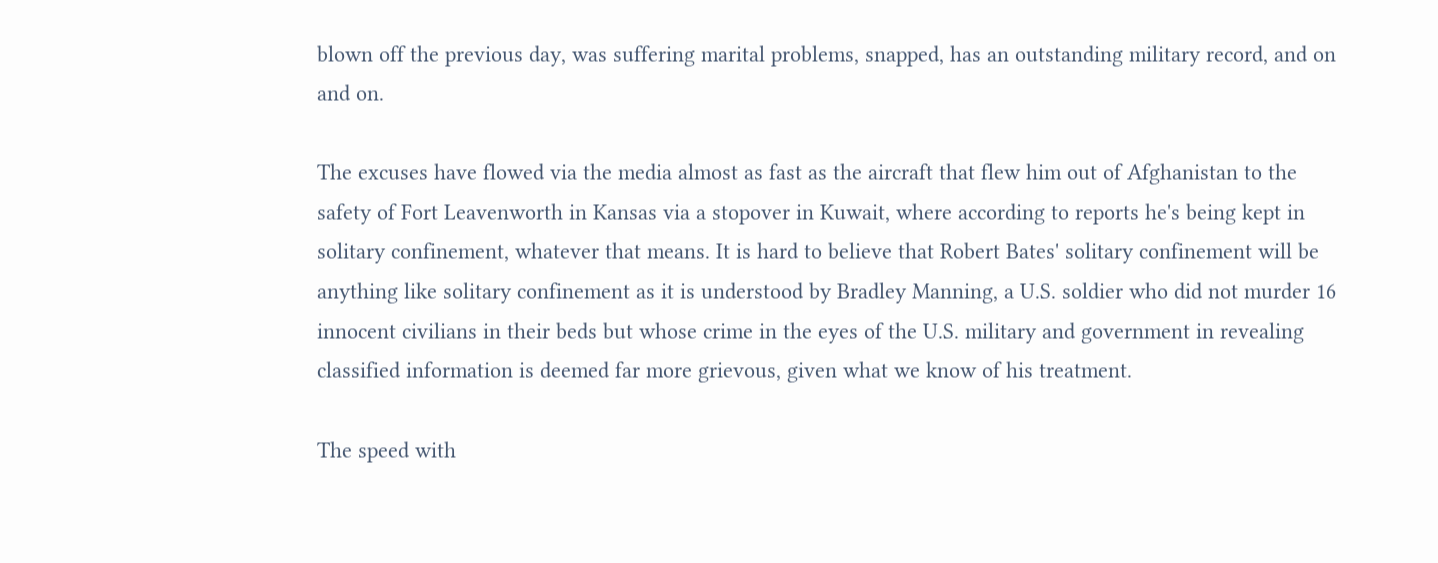blown off the previous day, was suffering marital problems, snapped, has an outstanding military record, and on and on.

The excuses have flowed via the media almost as fast as the aircraft that flew him out of Afghanistan to the safety of Fort Leavenworth in Kansas via a stopover in Kuwait, where according to reports he's being kept in solitary confinement, whatever that means. It is hard to believe that Robert Bates' solitary confinement will be anything like solitary confinement as it is understood by Bradley Manning, a U.S. soldier who did not murder 16 innocent civilians in their beds but whose crime in the eyes of the U.S. military and government in revealing classified information is deemed far more grievous, given what we know of his treatment.

The speed with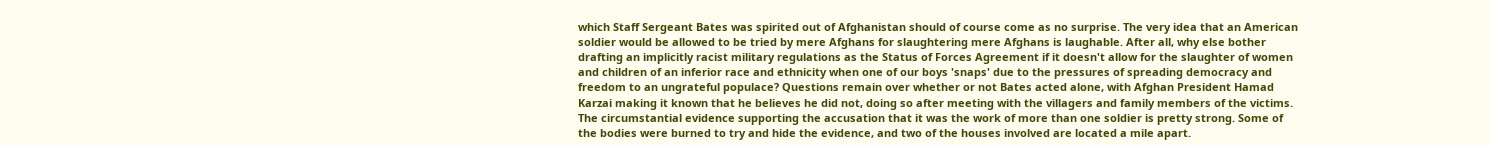which Staff Sergeant Bates was spirited out of Afghanistan should of course come as no surprise. The very idea that an American soldier would be allowed to be tried by mere Afghans for slaughtering mere Afghans is laughable. After all, why else bother drafting an implicitly racist military regulations as the Status of Forces Agreement if it doesn't allow for the slaughter of women and children of an inferior race and ethnicity when one of our boys 'snaps' due to the pressures of spreading democracy and freedom to an ungrateful populace? Questions remain over whether or not Bates acted alone, with Afghan President Hamad Karzai making it known that he believes he did not, doing so after meeting with the villagers and family members of the victims. The circumstantial evidence supporting the accusation that it was the work of more than one soldier is pretty strong. Some of the bodies were burned to try and hide the evidence, and two of the houses involved are located a mile apart.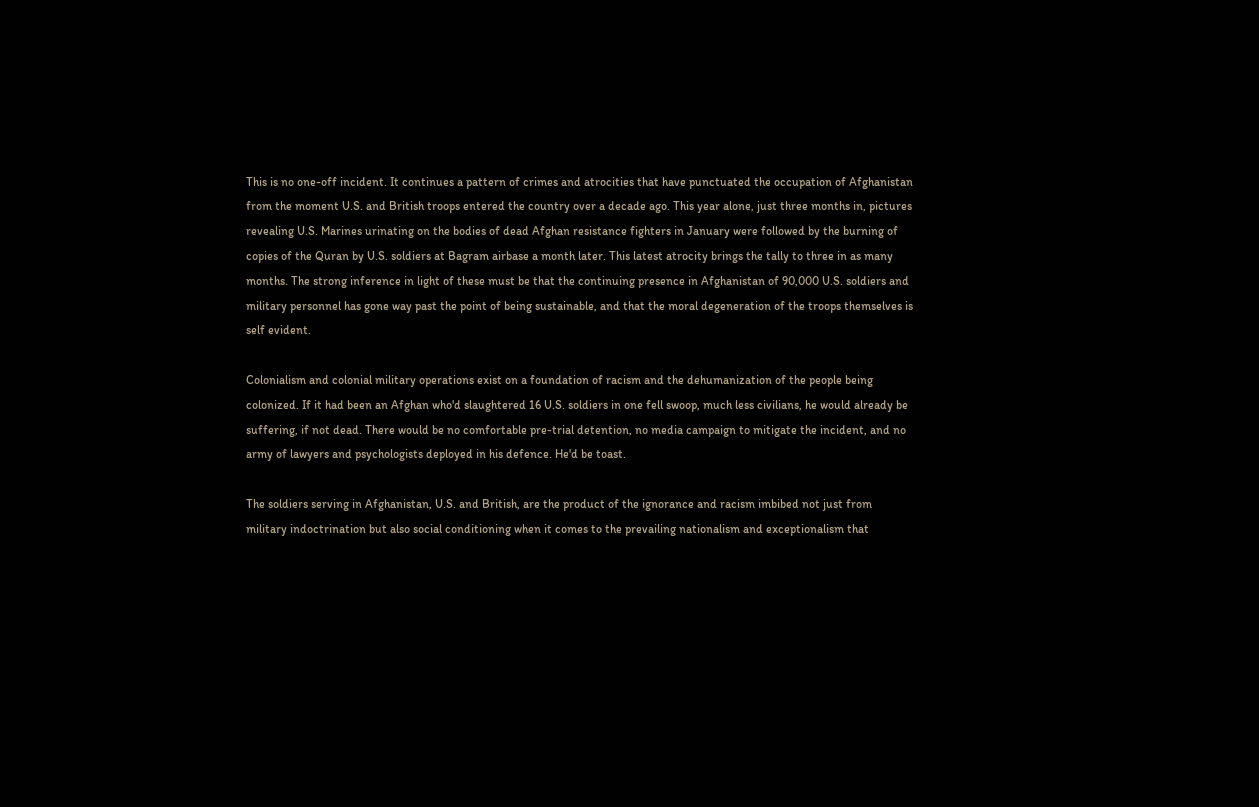This is no one-off incident. It continues a pattern of crimes and atrocities that have punctuated the occupation of Afghanistan from the moment U.S. and British troops entered the country over a decade ago. This year alone, just three months in, pictures revealing U.S. Marines urinating on the bodies of dead Afghan resistance fighters in January were followed by the burning of copies of the Quran by U.S. soldiers at Bagram airbase a month later. This latest atrocity brings the tally to three in as many months. The strong inference in light of these must be that the continuing presence in Afghanistan of 90,000 U.S. soldiers and military personnel has gone way past the point of being sustainable, and that the moral degeneration of the troops themselves is self evident.

Colonialism and colonial military operations exist on a foundation of racism and the dehumanization of the people being colonized. If it had been an Afghan who'd slaughtered 16 U.S. soldiers in one fell swoop, much less civilians, he would already be suffering, if not dead. There would be no comfortable pre-trial detention, no media campaign to mitigate the incident, and no army of lawyers and psychologists deployed in his defence. He'd be toast.

The soldiers serving in Afghanistan, U.S. and British, are the product of the ignorance and racism imbibed not just from military indoctrination but also social conditioning when it comes to the prevailing nationalism and exceptionalism that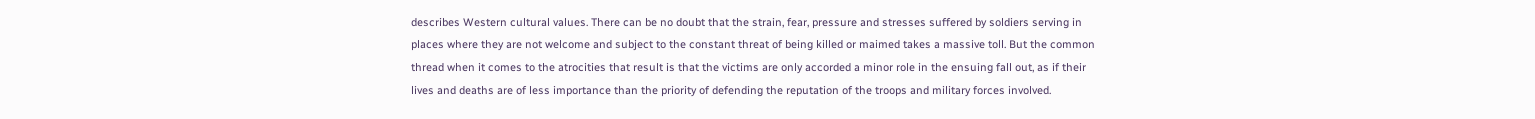describes Western cultural values. There can be no doubt that the strain, fear, pressure and stresses suffered by soldiers serving in places where they are not welcome and subject to the constant threat of being killed or maimed takes a massive toll. But the common thread when it comes to the atrocities that result is that the victims are only accorded a minor role in the ensuing fall out, as if their lives and deaths are of less importance than the priority of defending the reputation of the troops and military forces involved.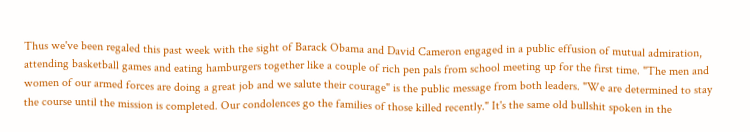Thus we've been regaled this past week with the sight of Barack Obama and David Cameron engaged in a public effusion of mutual admiration, attending basketball games and eating hamburgers together like a couple of rich pen pals from school meeting up for the first time. "The men and women of our armed forces are doing a great job and we salute their courage" is the public message from both leaders. "We are determined to stay the course until the mission is completed. Our condolences go the families of those killed recently." It's the same old bullshit spoken in the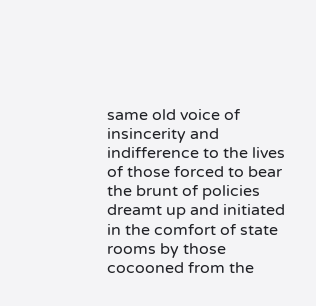same old voice of insincerity and indifference to the lives of those forced to bear the brunt of policies dreamt up and initiated in the comfort of state rooms by those cocooned from the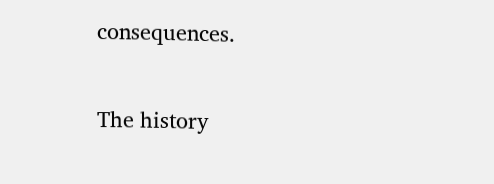consequences.

The history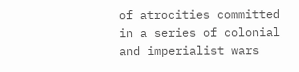of atrocities committed in a series of colonial and imperialist wars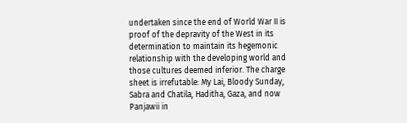undertaken since the end of World War II is proof of the depravity of the West in its determination to maintain its hegemonic relationship with the developing world and those cultures deemed inferior. The charge sheet is irrefutable: My Lai, Bloody Sunday, Sabra and Chatila, Haditha, Gaza, and now Panjawii in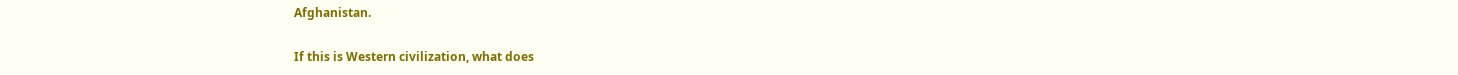Afghanistan.

If this is Western civilization, what does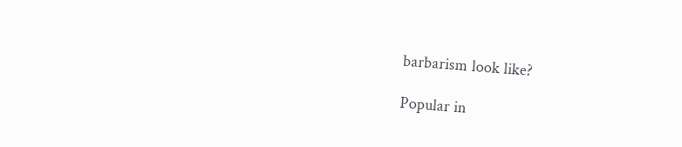barbarism look like?

Popular in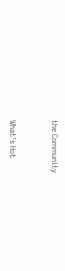the Community


What's Hot